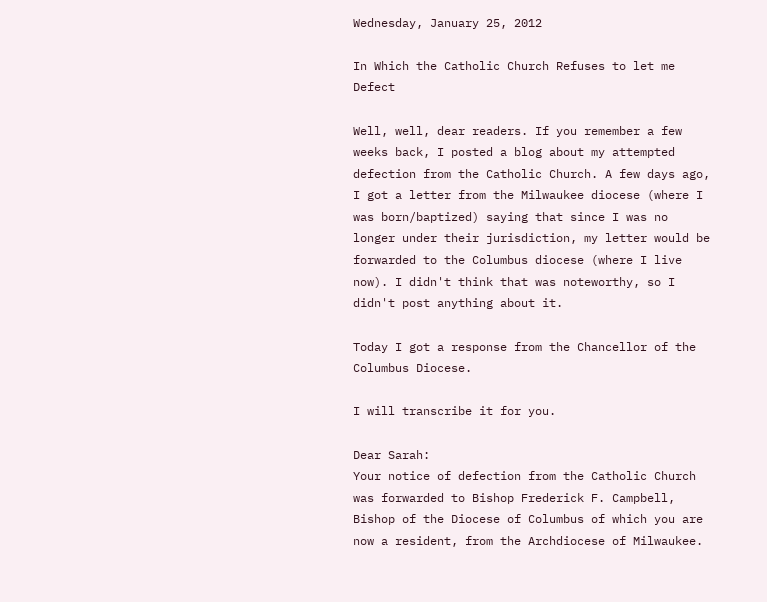Wednesday, January 25, 2012

In Which the Catholic Church Refuses to let me Defect

Well, well, dear readers. If you remember a few weeks back, I posted a blog about my attempted defection from the Catholic Church. A few days ago, I got a letter from the Milwaukee diocese (where I was born/baptized) saying that since I was no longer under their jurisdiction, my letter would be forwarded to the Columbus diocese (where I live now). I didn't think that was noteworthy, so I didn't post anything about it.

Today I got a response from the Chancellor of the Columbus Diocese.

I will transcribe it for you.

Dear Sarah:
Your notice of defection from the Catholic Church was forwarded to Bishop Frederick F. Campbell, Bishop of the Diocese of Columbus of which you are now a resident, from the Archdiocese of Milwaukee.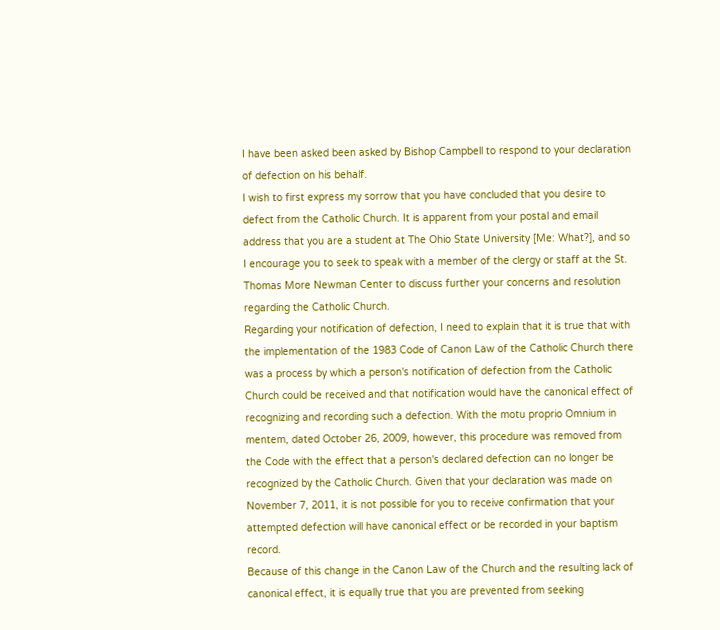I have been asked been asked by Bishop Campbell to respond to your declaration of defection on his behalf.
I wish to first express my sorrow that you have concluded that you desire to defect from the Catholic Church. It is apparent from your postal and email address that you are a student at The Ohio State University [Me: What?], and so I encourage you to seek to speak with a member of the clergy or staff at the St. Thomas More Newman Center to discuss further your concerns and resolution regarding the Catholic Church.
Regarding your notification of defection, I need to explain that it is true that with the implementation of the 1983 Code of Canon Law of the Catholic Church there was a process by which a person's notification of defection from the Catholic Church could be received and that notification would have the canonical effect of recognizing and recording such a defection. With the motu proprio Omnium in mentem, dated October 26, 2009, however, this procedure was removed from the Code with the effect that a person's declared defection can no longer be recognized by the Catholic Church. Given that your declaration was made on November 7, 2011, it is not possible for you to receive confirmation that your attempted defection will have canonical effect or be recorded in your baptism record.
Because of this change in the Canon Law of the Church and the resulting lack of canonical effect, it is equally true that you are prevented from seeking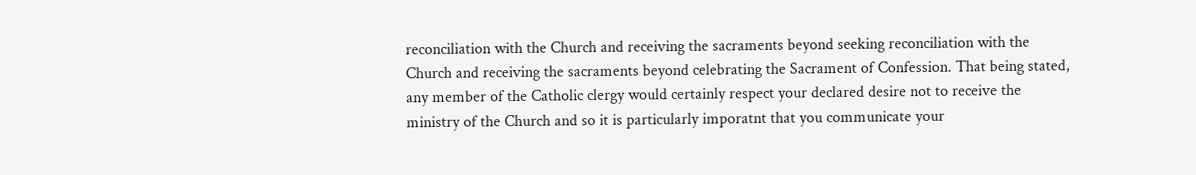reconciliation with the Church and receiving the sacraments beyond seeking reconciliation with the Church and receiving the sacraments beyond celebrating the Sacrament of Confession. That being stated, any member of the Catholic clergy would certainly respect your declared desire not to receive the ministry of the Church and so it is particularly imporatnt that you communicate your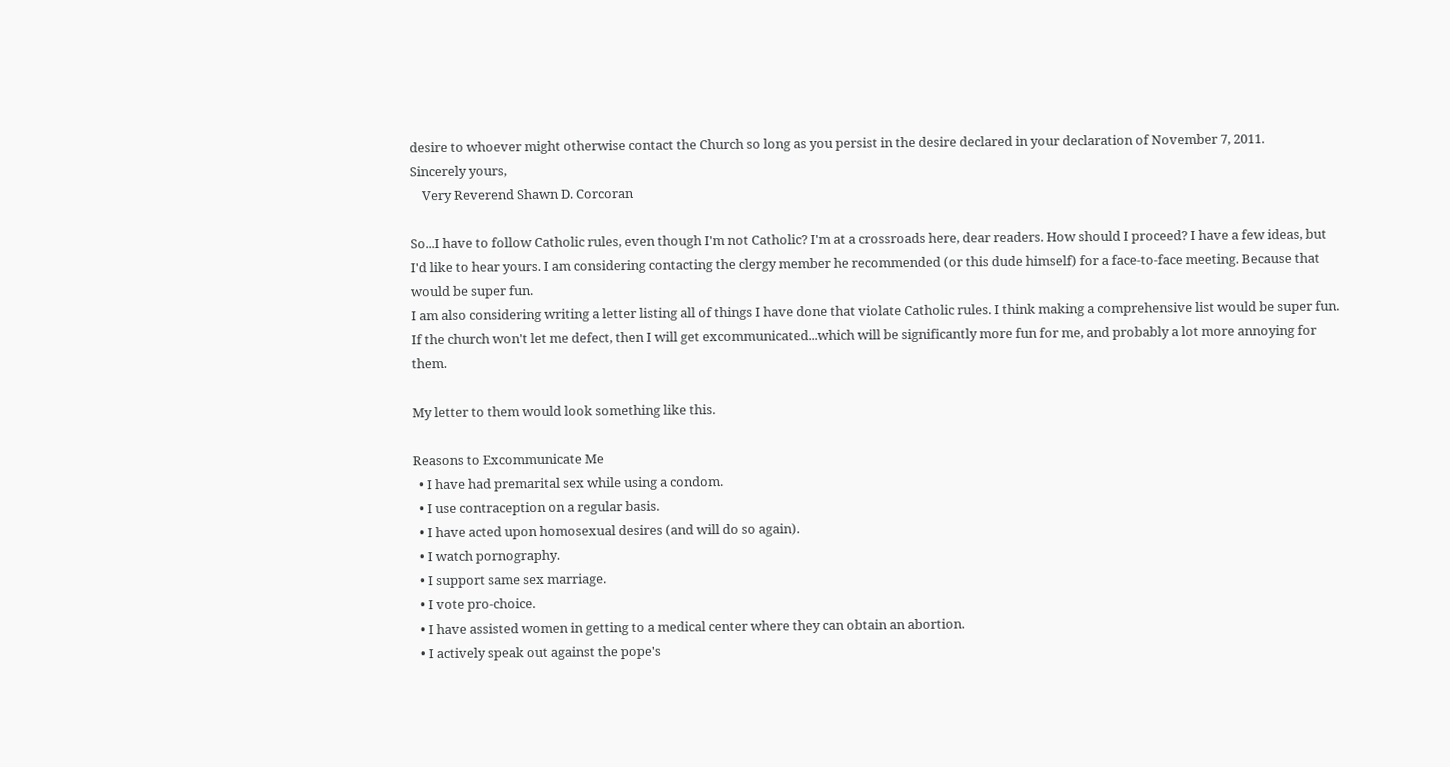desire to whoever might otherwise contact the Church so long as you persist in the desire declared in your declaration of November 7, 2011.
Sincerely yours,
    Very Reverend Shawn D. Corcoran

So...I have to follow Catholic rules, even though I'm not Catholic? I'm at a crossroads here, dear readers. How should I proceed? I have a few ideas, but I'd like to hear yours. I am considering contacting the clergy member he recommended (or this dude himself) for a face-to-face meeting. Because that would be super fun.
I am also considering writing a letter listing all of things I have done that violate Catholic rules. I think making a comprehensive list would be super fun. If the church won't let me defect, then I will get excommunicated...which will be significantly more fun for me, and probably a lot more annoying for them.

My letter to them would look something like this.

Reasons to Excommunicate Me
  • I have had premarital sex while using a condom.
  • I use contraception on a regular basis.
  • I have acted upon homosexual desires (and will do so again).
  • I watch pornography.
  • I support same sex marriage.
  • I vote pro-choice.
  • I have assisted women in getting to a medical center where they can obtain an abortion.
  • I actively speak out against the pope's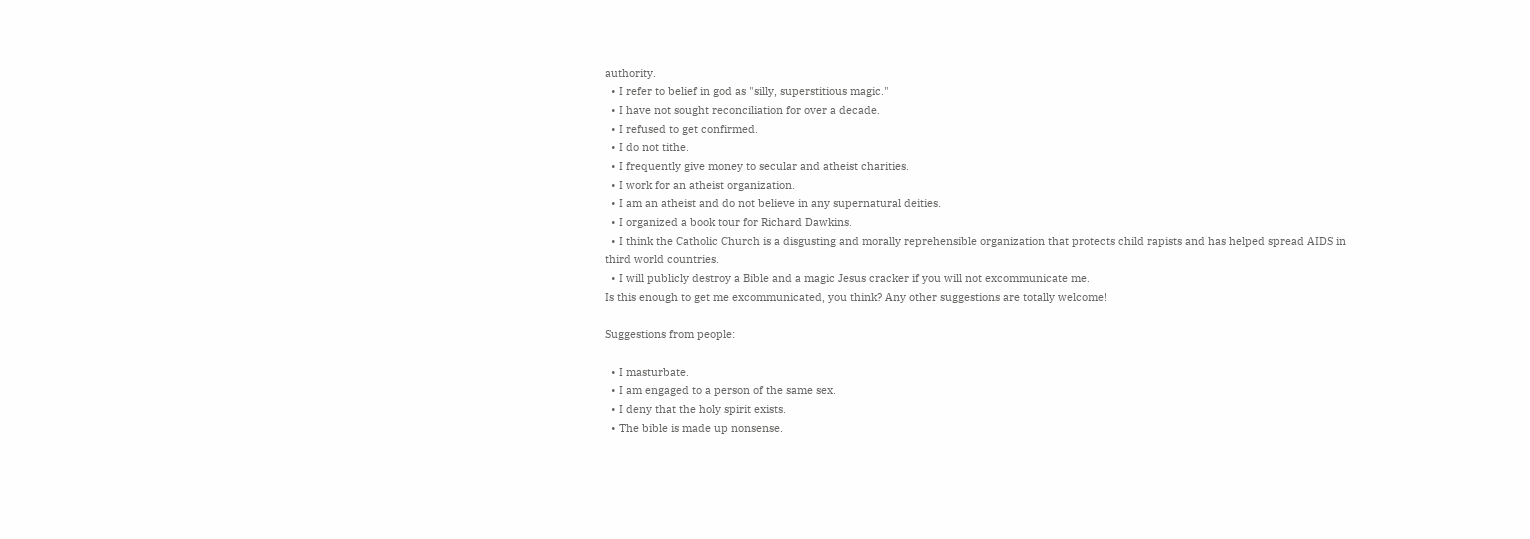authority.
  • I refer to belief in god as "silly, superstitious magic."
  • I have not sought reconciliation for over a decade.
  • I refused to get confirmed.
  • I do not tithe.
  • I frequently give money to secular and atheist charities.
  • I work for an atheist organization.
  • I am an atheist and do not believe in any supernatural deities.
  • I organized a book tour for Richard Dawkins.
  • I think the Catholic Church is a disgusting and morally reprehensible organization that protects child rapists and has helped spread AIDS in third world countries.
  • I will publicly destroy a Bible and a magic Jesus cracker if you will not excommunicate me.
Is this enough to get me excommunicated, you think? Any other suggestions are totally welcome!

Suggestions from people:

  • I masturbate.
  • I am engaged to a person of the same sex.
  • I deny that the holy spirit exists.
  • The bible is made up nonsense.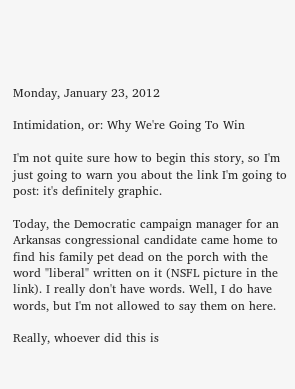Monday, January 23, 2012

Intimidation, or: Why We're Going To Win

I'm not quite sure how to begin this story, so I'm just going to warn you about the link I'm going to post: it's definitely graphic.

Today, the Democratic campaign manager for an Arkansas congressional candidate came home to find his family pet dead on the porch with the word "liberal" written on it (NSFL picture in the link). I really don't have words. Well, I do have words, but I'm not allowed to say them on here.

Really, whoever did this is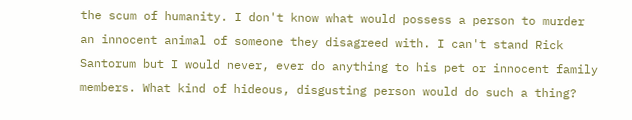the scum of humanity. I don't know what would possess a person to murder an innocent animal of someone they disagreed with. I can't stand Rick Santorum but I would never, ever do anything to his pet or innocent family members. What kind of hideous, disgusting person would do such a thing?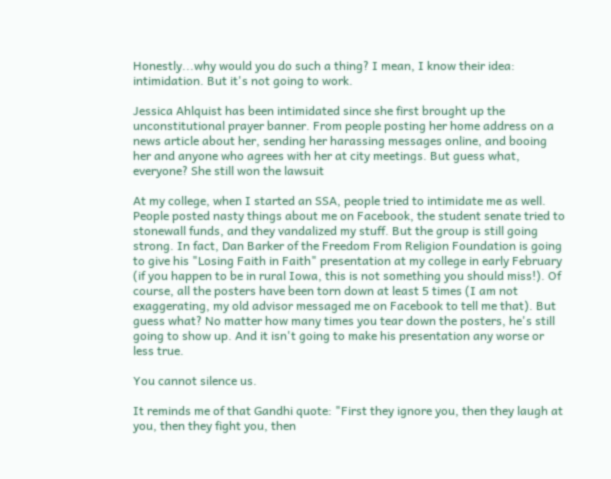Honestly...why would you do such a thing? I mean, I know their idea: intimidation. But it's not going to work.

Jessica Ahlquist has been intimidated since she first brought up the unconstitutional prayer banner. From people posting her home address on a news article about her, sending her harassing messages online, and booing her and anyone who agrees with her at city meetings. But guess what, everyone? She still won the lawsuit

At my college, when I started an SSA, people tried to intimidate me as well. People posted nasty things about me on Facebook, the student senate tried to stonewall funds, and they vandalized my stuff. But the group is still going strong. In fact, Dan Barker of the Freedom From Religion Foundation is going to give his "Losing Faith in Faith" presentation at my college in early February (if you happen to be in rural Iowa, this is not something you should miss!). Of course, all the posters have been torn down at least 5 times (I am not exaggerating, my old advisor messaged me on Facebook to tell me that). But guess what? No matter how many times you tear down the posters, he's still going to show up. And it isn't going to make his presentation any worse or less true.

You cannot silence us.

It reminds me of that Gandhi quote: "First they ignore you, then they laugh at you, then they fight you, then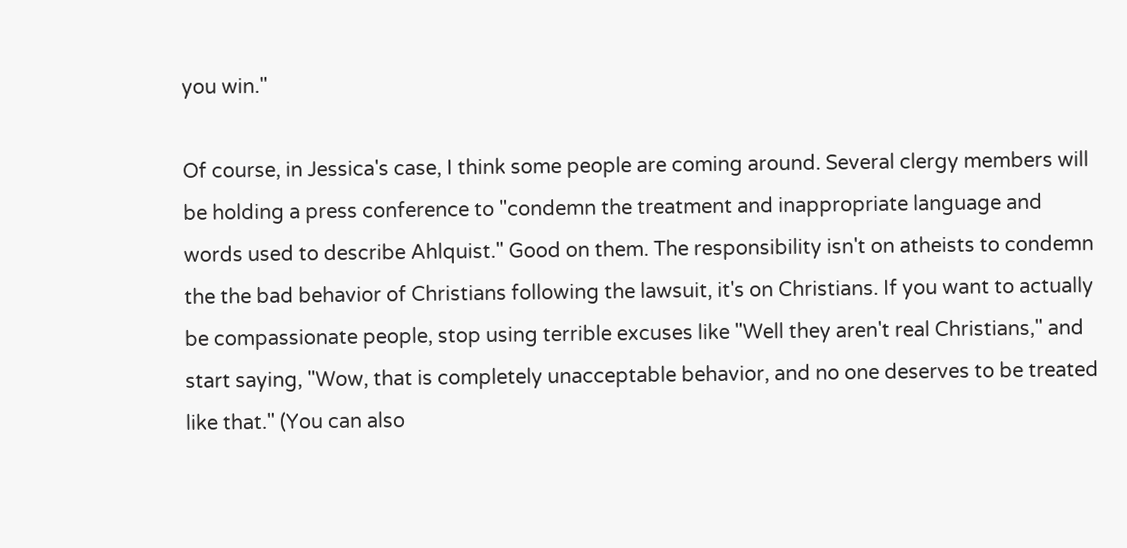you win."

Of course, in Jessica's case, I think some people are coming around. Several clergy members will be holding a press conference to "condemn the treatment and inappropriate language and words used to describe Ahlquist." Good on them. The responsibility isn't on atheists to condemn the the bad behavior of Christians following the lawsuit, it's on Christians. If you want to actually be compassionate people, stop using terrible excuses like "Well they aren't real Christians," and start saying, "Wow, that is completely unacceptable behavior, and no one deserves to be treated like that." (You can also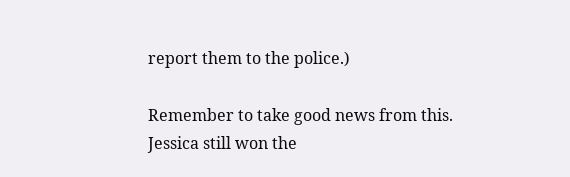report them to the police.)

Remember to take good news from this. Jessica still won the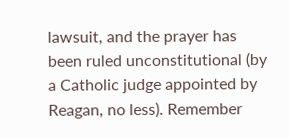lawsuit, and the prayer has been ruled unconstitutional (by a Catholic judge appointed by Reagan, no less). Remember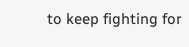to keep fighting for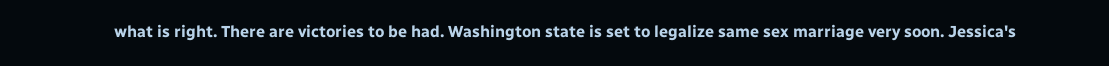what is right. There are victories to be had. Washington state is set to legalize same sex marriage very soon. Jessica's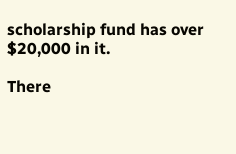scholarship fund has over $20,000 in it.

There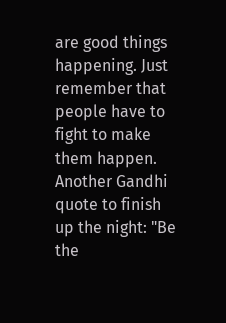are good things happening. Just remember that people have to fight to make them happen. Another Gandhi quote to finish up the night: "Be the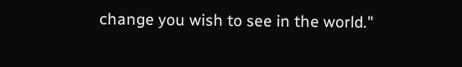change you wish to see in the world."